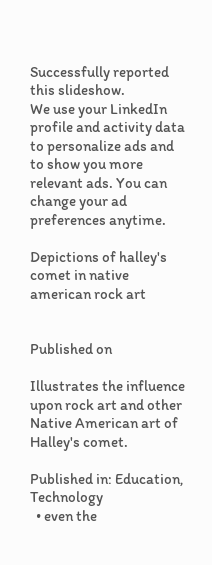Successfully reported this slideshow.
We use your LinkedIn profile and activity data to personalize ads and to show you more relevant ads. You can change your ad preferences anytime.

Depictions of halley's comet in native american rock art


Published on

Illustrates the influence upon rock art and other Native American art of Halley's comet.

Published in: Education, Technology
  • even the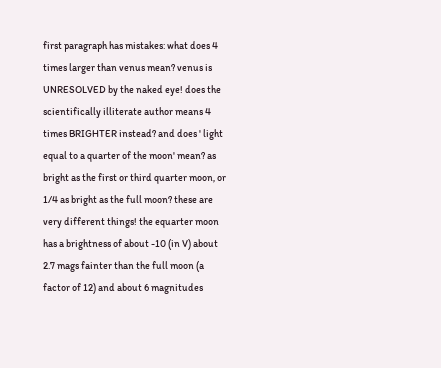first paragraph has mistakes: what does 4 times larger than venus mean? venus is UNRESOLVED by the naked eye! does the scientifically illiterate author means 4 times BRIGHTER instead? and does ' light equal to a quarter of the moon' mean? as bright as the first or third quarter moon, or 1/4 as bright as the full moon? these are very different things! the equarter moon has a brightness of about -10 (in V) about 2.7 mags fainter than the full moon (a factor of 12) and about 6 magnitudes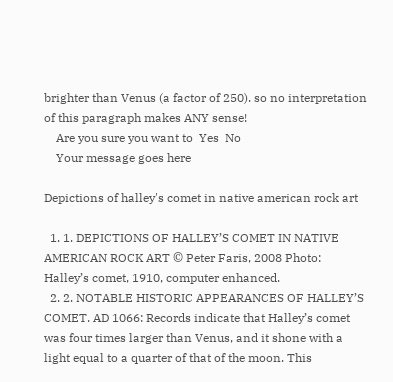brighter than Venus (a factor of 250). so no interpretation of this paragraph makes ANY sense!
    Are you sure you want to  Yes  No
    Your message goes here

Depictions of halley's comet in native american rock art

  1. 1. DEPICTIONS OF HALLEY’S COMET IN NATIVE AMERICAN ROCK ART © Peter Faris, 2008 Photo: Halley’s comet, 1910, computer enhanced.
  2. 2. NOTABLE HISTORIC APPEARANCES OF HALLEY’S COMET. AD 1066: Records indicate that Halley’s comet was four times larger than Venus, and it shone with a light equal to a quarter of that of the moon. This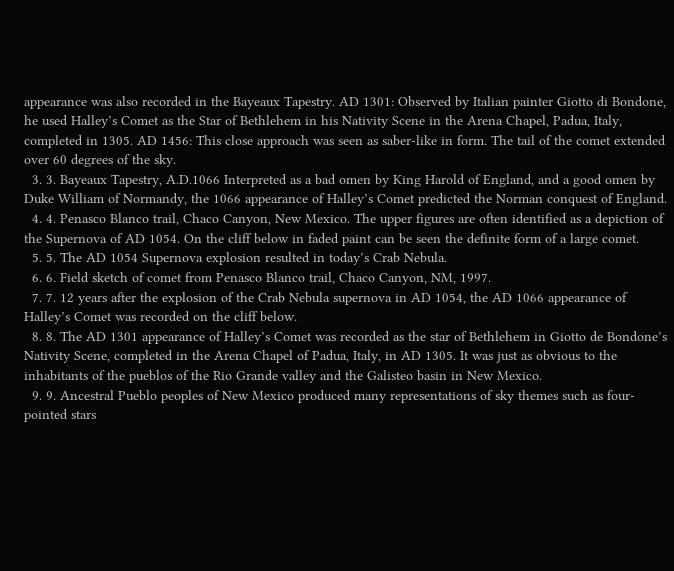appearance was also recorded in the Bayeaux Tapestry. AD 1301: Observed by Italian painter Giotto di Bondone, he used Halley’s Comet as the Star of Bethlehem in his Nativity Scene in the Arena Chapel, Padua, Italy, completed in 1305. AD 1456: This close approach was seen as saber-like in form. The tail of the comet extended over 60 degrees of the sky.
  3. 3. Bayeaux Tapestry, A.D.1066 Interpreted as a bad omen by King Harold of England, and a good omen by Duke William of Normandy, the 1066 appearance of Halley’s Comet predicted the Norman conquest of England.
  4. 4. Penasco Blanco trail, Chaco Canyon, New Mexico. The upper figures are often identified as a depiction of the Supernova of AD 1054. On the cliff below in faded paint can be seen the definite form of a large comet.
  5. 5. The AD 1054 Supernova explosion resulted in today’s Crab Nebula.
  6. 6. Field sketch of comet from Penasco Blanco trail, Chaco Canyon, NM, 1997.
  7. 7. 12 years after the explosion of the Crab Nebula supernova in AD 1054, the AD 1066 appearance of Halley’s Comet was recorded on the cliff below.
  8. 8. The AD 1301 appearance of Halley’s Comet was recorded as the star of Bethlehem in Giotto de Bondone’s Nativity Scene, completed in the Arena Chapel of Padua, Italy, in AD 1305. It was just as obvious to the inhabitants of the pueblos of the Rio Grande valley and the Galisteo basin in New Mexico.
  9. 9. Ancestral Pueblo peoples of New Mexico produced many representations of sky themes such as four- pointed stars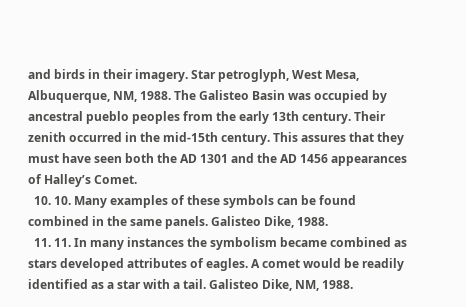and birds in their imagery. Star petroglyph, West Mesa, Albuquerque, NM, 1988. The Galisteo Basin was occupied by ancestral pueblo peoples from the early 13th century. Their zenith occurred in the mid-15th century. This assures that they must have seen both the AD 1301 and the AD 1456 appearances of Halley’s Comet.
  10. 10. Many examples of these symbols can be found combined in the same panels. Galisteo Dike, 1988.
  11. 11. In many instances the symbolism became combined as stars developed attributes of eagles. A comet would be readily identified as a star with a tail. Galisteo Dike, NM, 1988.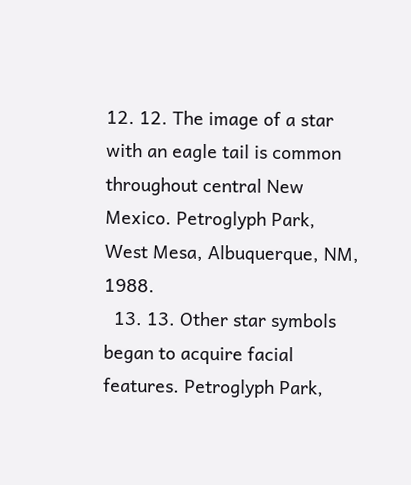12. 12. The image of a star with an eagle tail is common throughout central New Mexico. Petroglyph Park, West Mesa, Albuquerque, NM, 1988.
  13. 13. Other star symbols began to acquire facial features. Petroglyph Park,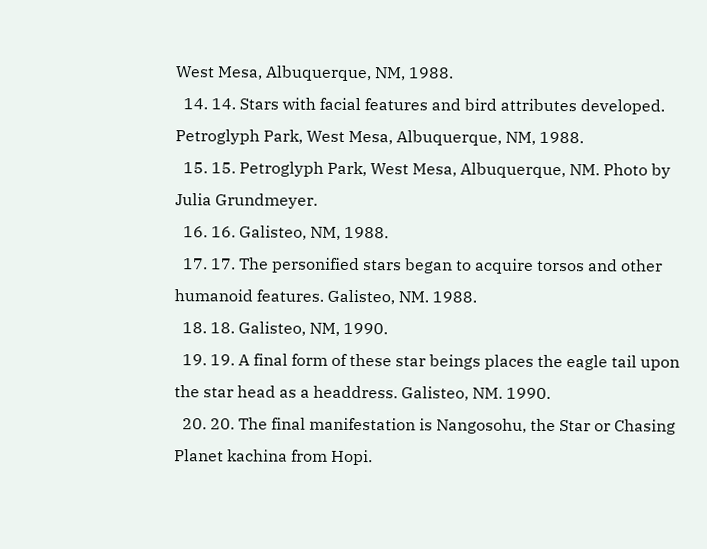West Mesa, Albuquerque, NM, 1988.
  14. 14. Stars with facial features and bird attributes developed. Petroglyph Park, West Mesa, Albuquerque, NM, 1988.
  15. 15. Petroglyph Park, West Mesa, Albuquerque, NM. Photo by Julia Grundmeyer.
  16. 16. Galisteo, NM, 1988.
  17. 17. The personified stars began to acquire torsos and other humanoid features. Galisteo, NM. 1988.
  18. 18. Galisteo, NM, 1990.
  19. 19. A final form of these star beings places the eagle tail upon the star head as a headdress. Galisteo, NM. 1990.
  20. 20. The final manifestation is Nangosohu, the Star or Chasing Planet kachina from Hopi.